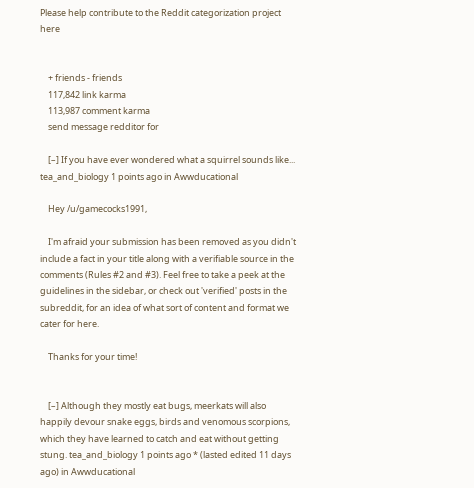Please help contribute to the Reddit categorization project here


    + friends - friends
    117,842 link karma
    113,987 comment karma
    send message redditor for

    [–] If you have ever wondered what a squirrel sounds like... tea_and_biology 1 points ago in Awwducational

    Hey /u/gamecocks1991,

    I'm afraid your submission has been removed as you didn't include a fact in your title along with a verifiable source in the comments (Rules #2 and #3). Feel free to take a peek at the guidelines in the sidebar, or check out 'verified' posts in the subreddit, for an idea of what sort of content and format we cater for here.

    Thanks for your time!


    [–] Although they mostly eat bugs, meerkats will also happily devour snake eggs, birds and venomous scorpions, which they have learned to catch and eat without getting stung. tea_and_biology 1 points ago * (lasted edited 11 days ago) in Awwducational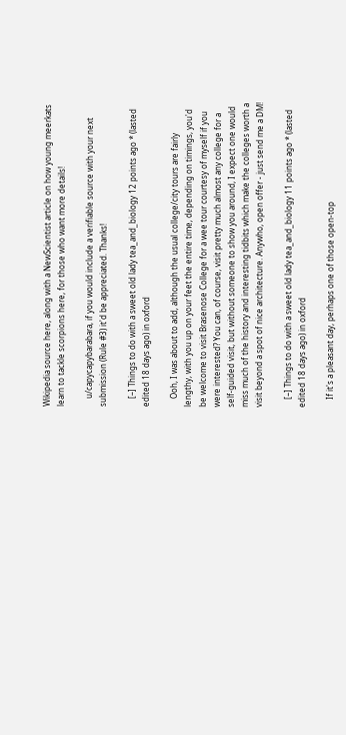Wikipedia source here, along with a NewScientist article on how young meerkats learn to tackle scorpions here, for those who want more details!

    u/capycapybarabara, if you would include a verifiable source with your next submission (Rule #3) it'd be appreciated. Thanks!

    [–] Things to do with a sweet old lady tea_and_biology 12 points ago * (lasted edited 18 days ago) in oxford

    Ooh, I was about to add, although the usual college/city tours are fairly lengthy, with you up on your feet the entire time, depending on timings, you'd be welcome to visit Brasenose College for a wee tour courtesy of myself if you were interested? You can, of course, visit pretty much almost any college for a self-guided visit, but without someone to show you around, I expect one would miss much of the history and interesting tidbits which make the colleges worth a visit beyond a spot of nice architecture. Anywho, open offer - just send me a DM!

    [–] Things to do with a sweet old lady tea_and_biology 11 points ago * (lasted edited 18 days ago) in oxford

    If it's a pleasant day, perhaps one of those open-top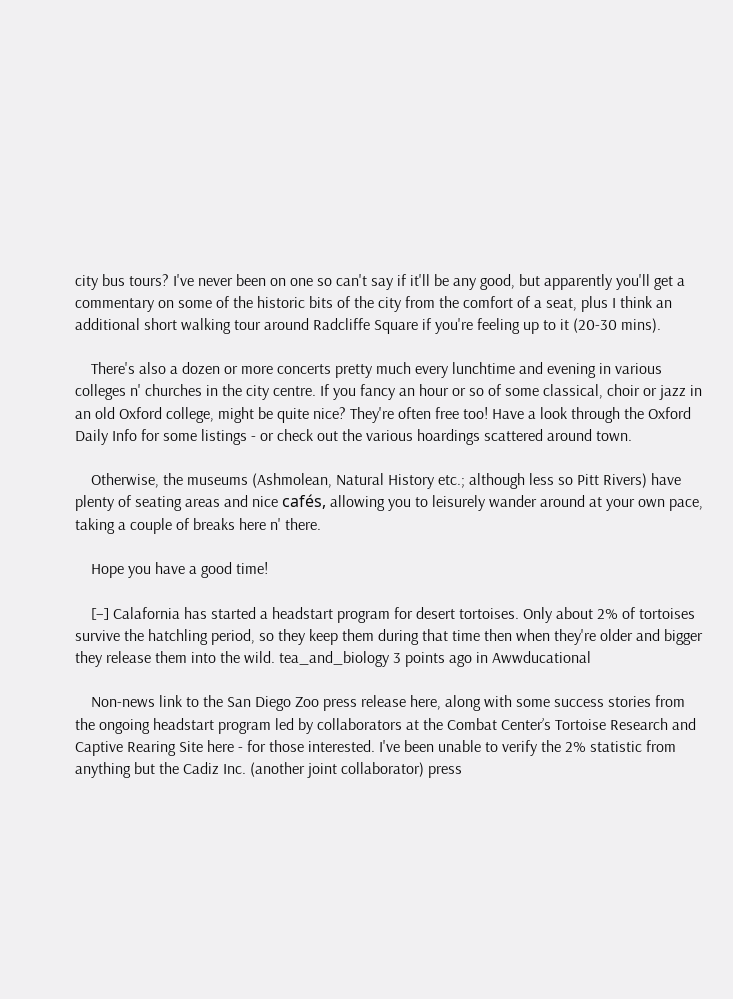city bus tours? I've never been on one so can't say if it'll be any good, but apparently you'll get a commentary on some of the historic bits of the city from the comfort of a seat, plus I think an additional short walking tour around Radcliffe Square if you're feeling up to it (20-30 mins).

    There's also a dozen or more concerts pretty much every lunchtime and evening in various colleges n' churches in the city centre. If you fancy an hour or so of some classical, choir or jazz in an old Oxford college, might be quite nice? They're often free too! Have a look through the Oxford Daily Info for some listings - or check out the various hoardings scattered around town.

    Otherwise, the museums (Ashmolean, Natural History etc.; although less so Pitt Rivers) have plenty of seating areas and nice cafés, allowing you to leisurely wander around at your own pace, taking a couple of breaks here n' there.

    Hope you have a good time!

    [–] Calafornia has started a headstart program for desert tortoises. Only about 2% of tortoises survive the hatchling period, so they keep them during that time then when they're older and bigger they release them into the wild. tea_and_biology 3 points ago in Awwducational

    Non-news link to the San Diego Zoo press release here, along with some success stories from the ongoing headstart program led by collaborators at the Combat Center’s Tortoise Research and Captive Rearing Site here - for those interested. I've been unable to verify the 2% statistic from anything but the Cadiz Inc. (another joint collaborator) press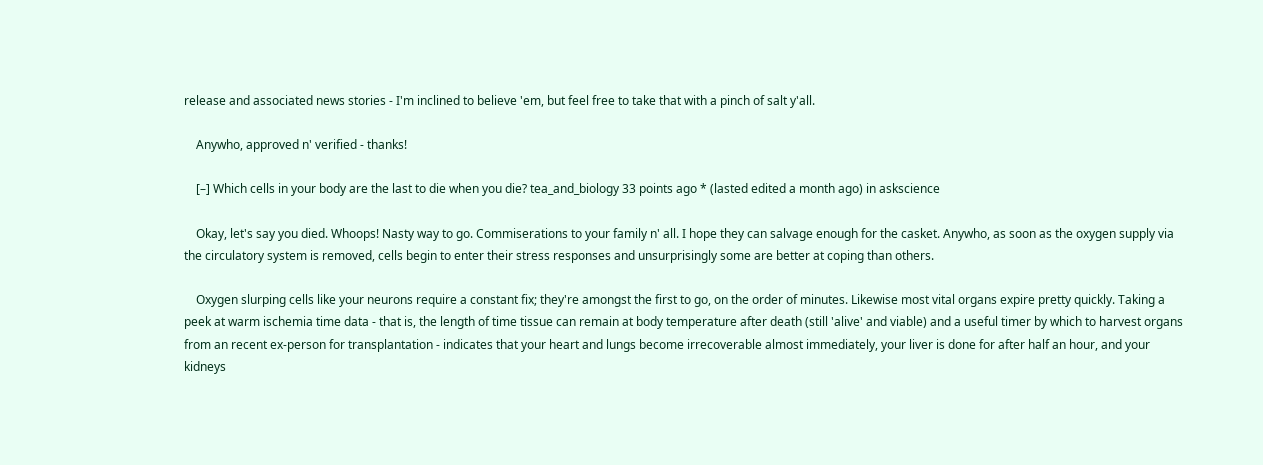release and associated news stories - I'm inclined to believe 'em, but feel free to take that with a pinch of salt y'all.

    Anywho, approved n' verified - thanks!

    [–] Which cells in your body are the last to die when you die? tea_and_biology 33 points ago * (lasted edited a month ago) in askscience

    Okay, let's say you died. Whoops! Nasty way to go. Commiserations to your family n' all. I hope they can salvage enough for the casket. Anywho, as soon as the oxygen supply via the circulatory system is removed, cells begin to enter their stress responses and unsurprisingly some are better at coping than others.

    Oxygen slurping cells like your neurons require a constant fix; they're amongst the first to go, on the order of minutes. Likewise most vital organs expire pretty quickly. Taking a peek at warm ischemia time data - that is, the length of time tissue can remain at body temperature after death (still 'alive' and viable) and a useful timer by which to harvest organs from an recent ex-person for transplantation - indicates that your heart and lungs become irrecoverable almost immediately, your liver is done for after half an hour, and your kidneys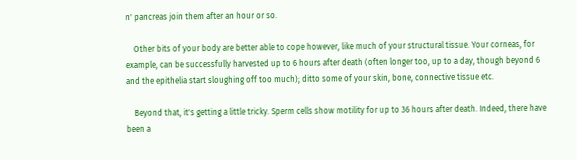n' pancreas join them after an hour or so.

    Other bits of your body are better able to cope however, like much of your structural tissue. Your corneas, for example, can be successfully harvested up to 6 hours after death (often longer too, up to a day, though beyond 6 and the epithelia start sloughing off too much); ditto some of your skin, bone, connective tissue etc.

    Beyond that, it's getting a little tricky. Sperm cells show motility for up to 36 hours after death. Indeed, there have been a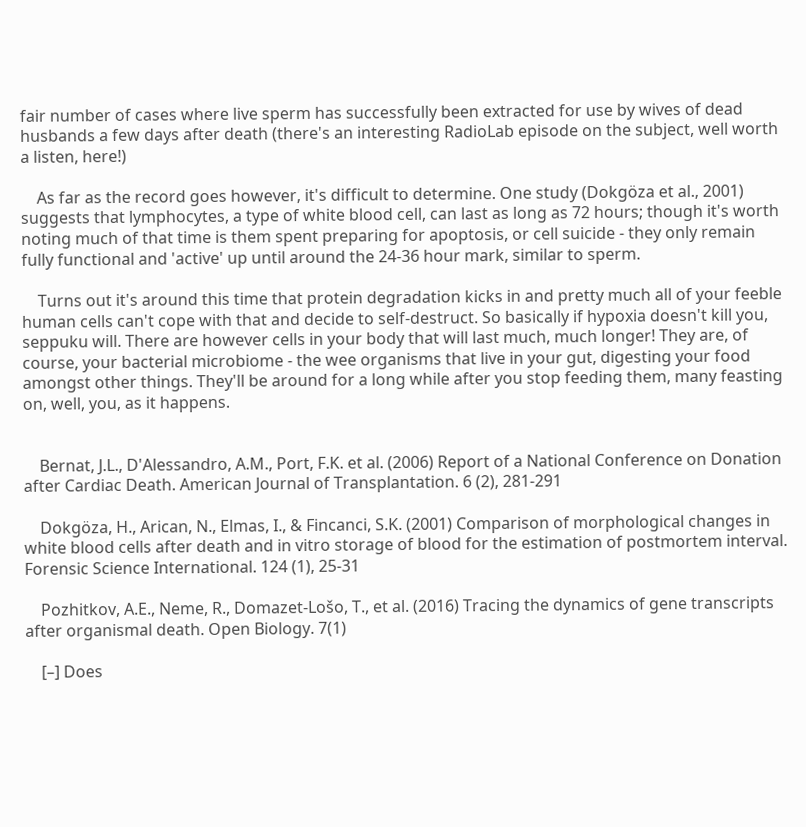fair number of cases where live sperm has successfully been extracted for use by wives of dead husbands a few days after death (there's an interesting RadioLab episode on the subject, well worth a listen, here!)

    As far as the record goes however, it's difficult to determine. One study (Dokgöza et al., 2001) suggests that lymphocytes, a type of white blood cell, can last as long as 72 hours; though it's worth noting much of that time is them spent preparing for apoptosis, or cell suicide - they only remain fully functional and 'active' up until around the 24-36 hour mark, similar to sperm.

    Turns out it's around this time that protein degradation kicks in and pretty much all of your feeble human cells can't cope with that and decide to self-destruct. So basically if hypoxia doesn't kill you, seppuku will. There are however cells in your body that will last much, much longer! They are, of course, your bacterial microbiome - the wee organisms that live in your gut, digesting your food amongst other things. They'll be around for a long while after you stop feeding them, many feasting on, well, you, as it happens.


    Bernat, J.L., D'Alessandro, A.M., Port, F.K. et al. (2006) Report of a National Conference on Donation after Cardiac Death. American Journal of Transplantation. 6 (2), 281-291

    Dokgöza, H., Arican, N., Elmas, I., & Fincanci, S.K. (2001) Comparison of morphological changes in white blood cells after death and in vitro storage of blood for the estimation of postmortem interval. Forensic Science International. 124 (1), 25-31

    Pozhitkov, A.E., Neme, R., Domazet-Lošo, T., et al. (2016) Tracing the dynamics of gene transcripts after organismal death. Open Biology. 7(1)

    [–] Does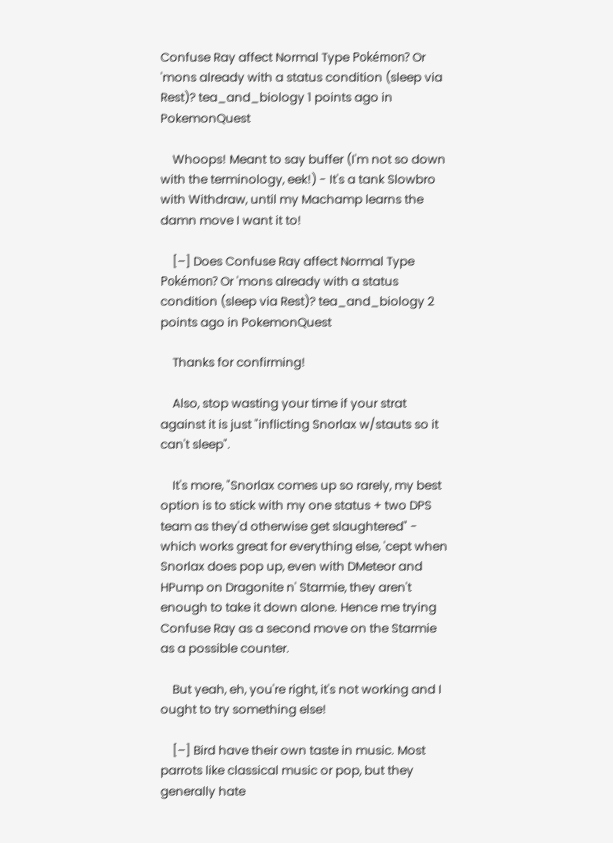Confuse Ray affect Normal Type Pokémon? Or 'mons already with a status condition (sleep via Rest)? tea_and_biology 1 points ago in PokemonQuest

    Whoops! Meant to say buffer (I'm not so down with the terminology, eek!) - It's a tank Slowbro with Withdraw, until my Machamp learns the damn move I want it to!

    [–] Does Confuse Ray affect Normal Type Pokémon? Or 'mons already with a status condition (sleep via Rest)? tea_and_biology 2 points ago in PokemonQuest

    Thanks for confirming!

    Also, stop wasting your time if your strat against it is just "inflicting Snorlax w/stauts so it can't sleep".

    It's more, "Snorlax comes up so rarely, my best option is to stick with my one status + two DPS team as they'd otherwise get slaughtered" - which works great for everything else, 'cept when Snorlax does pop up, even with DMeteor and HPump on Dragonite n' Starmie, they aren't enough to take it down alone. Hence me trying Confuse Ray as a second move on the Starmie as a possible counter.

    But yeah, eh, you're right, it's not working and I ought to try something else!

    [–] Bird have their own taste in music. Most parrots like classical music or pop, but they generally hate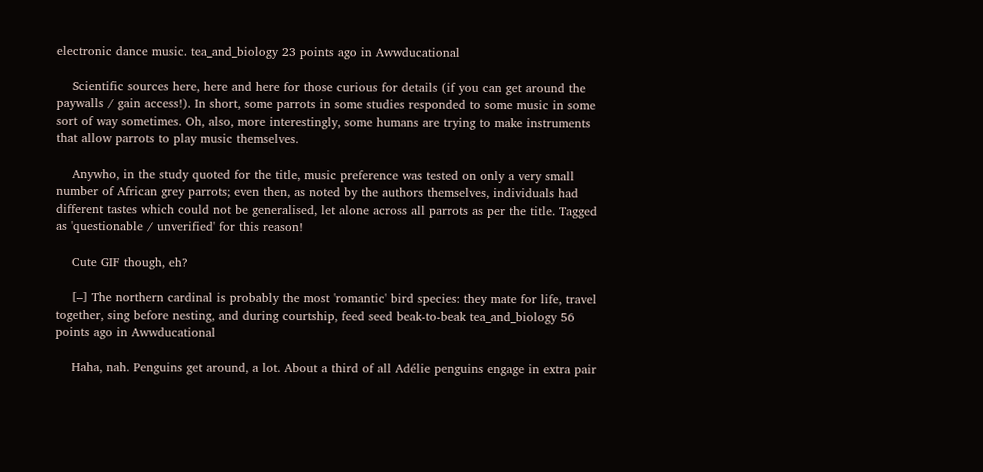electronic dance music. tea_and_biology 23 points ago in Awwducational

    Scientific sources here, here and here for those curious for details (if you can get around the paywalls / gain access!). In short, some parrots in some studies responded to some music in some sort of way sometimes. Oh, also, more interestingly, some humans are trying to make instruments that allow parrots to play music themselves.

    Anywho, in the study quoted for the title, music preference was tested on only a very small number of African grey parrots; even then, as noted by the authors themselves, individuals had different tastes which could not be generalised, let alone across all parrots as per the title. Tagged as 'questionable / unverified' for this reason!

    Cute GIF though, eh?

    [–] The northern cardinal is probably the most 'romantic' bird species: they mate for life, travel together, sing before nesting, and during courtship, feed seed beak-to-beak tea_and_biology 56 points ago in Awwducational

    Haha, nah. Penguins get around, a lot. About a third of all Adélie penguins engage in extra pair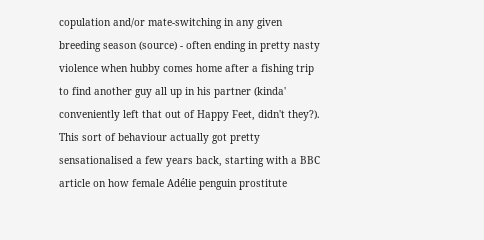copulation and/or mate-switching in any given breeding season (source) - often ending in pretty nasty violence when hubby comes home after a fishing trip to find another guy all up in his partner (kinda' conveniently left that out of Happy Feet, didn't they?). This sort of behaviour actually got pretty sensationalised a few years back, starting with a BBC article on how female Adélie penguin prostitute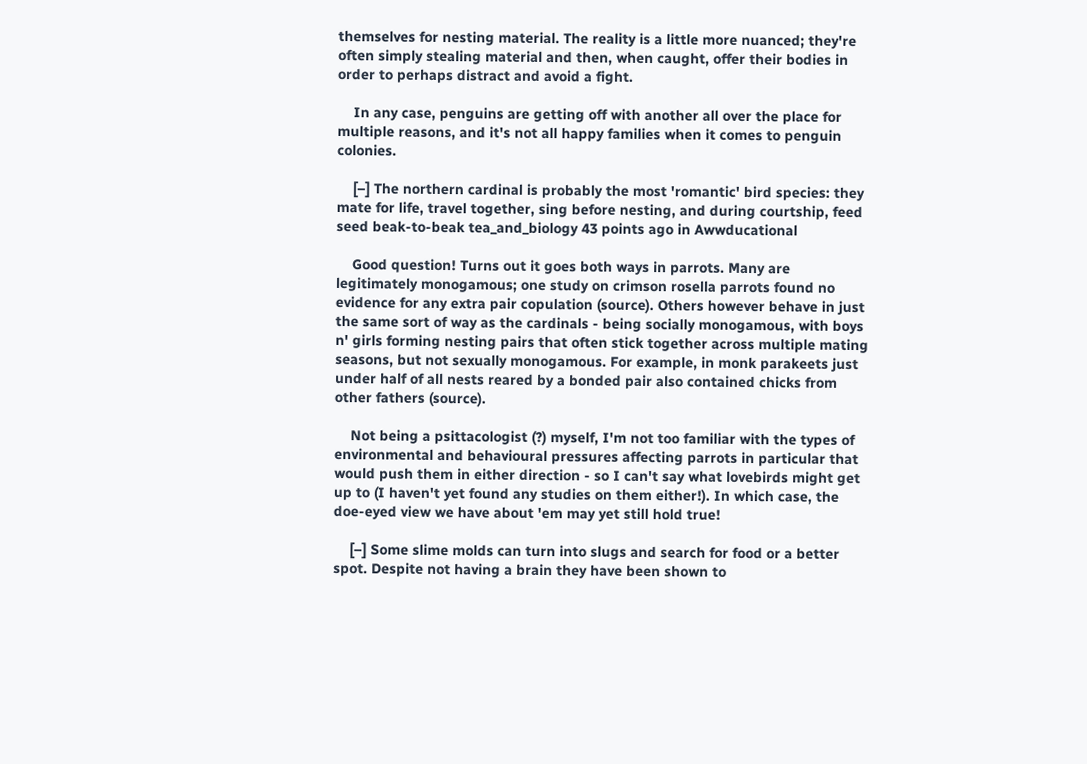themselves for nesting material. The reality is a little more nuanced; they're often simply stealing material and then, when caught, offer their bodies in order to perhaps distract and avoid a fight.

    In any case, penguins are getting off with another all over the place for multiple reasons, and it's not all happy families when it comes to penguin colonies.

    [–] The northern cardinal is probably the most 'romantic' bird species: they mate for life, travel together, sing before nesting, and during courtship, feed seed beak-to-beak tea_and_biology 43 points ago in Awwducational

    Good question! Turns out it goes both ways in parrots. Many are legitimately monogamous; one study on crimson rosella parrots found no evidence for any extra pair copulation (source). Others however behave in just the same sort of way as the cardinals - being socially monogamous, with boys n' girls forming nesting pairs that often stick together across multiple mating seasons, but not sexually monogamous. For example, in monk parakeets just under half of all nests reared by a bonded pair also contained chicks from other fathers (source).

    Not being a psittacologist (?) myself, I'm not too familiar with the types of environmental and behavioural pressures affecting parrots in particular that would push them in either direction - so I can't say what lovebirds might get up to (I haven't yet found any studies on them either!). In which case, the doe-eyed view we have about 'em may yet still hold true!

    [–] Some slime molds can turn into slugs and search for food or a better spot. Despite not having a brain they have been shown to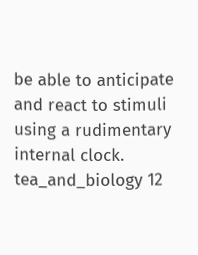be able to anticipate and react to stimuli using a rudimentary internal clock. tea_and_biology 12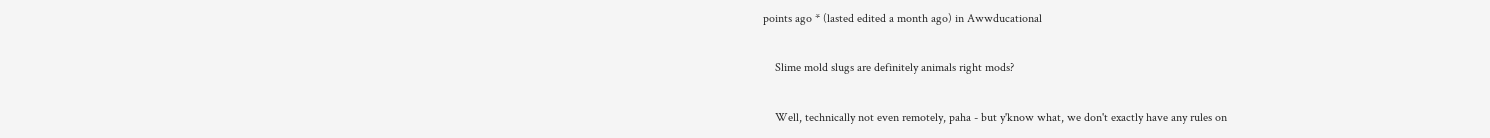points ago * (lasted edited a month ago) in Awwducational

    Slime mold slugs are definitely animals right mods?

    Well, technically not even remotely, paha - but y'know what, we don't exactly have any rules on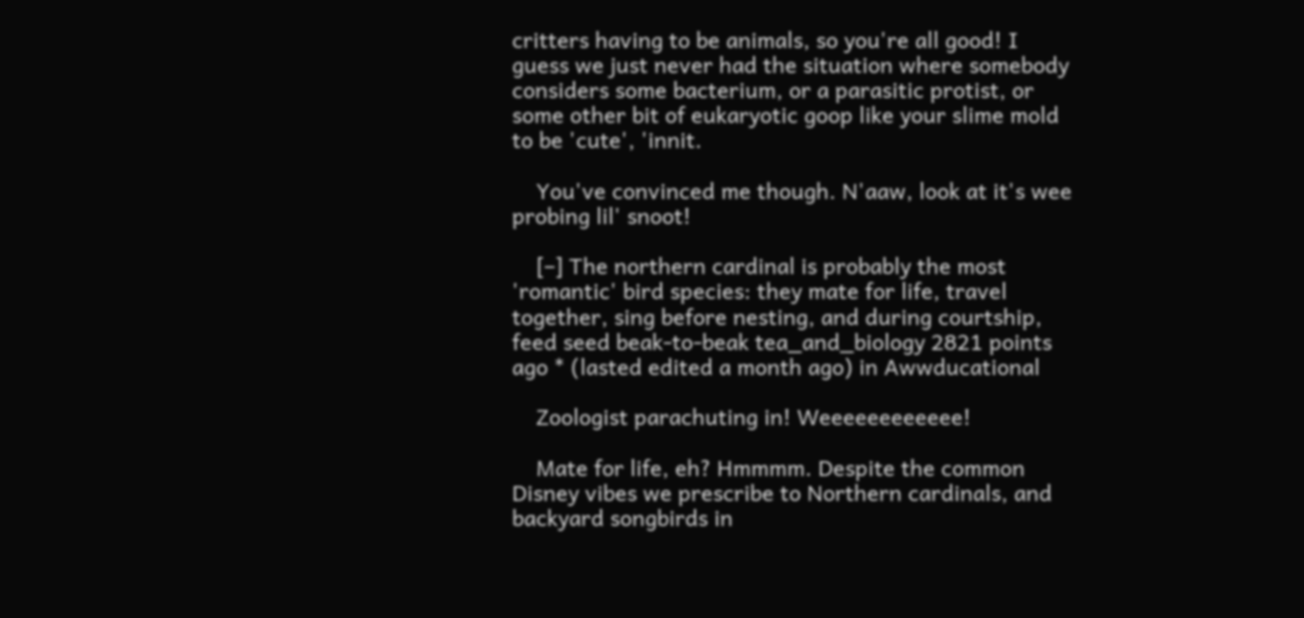critters having to be animals, so you're all good! I guess we just never had the situation where somebody considers some bacterium, or a parasitic protist, or some other bit of eukaryotic goop like your slime mold to be 'cute', 'innit.

    You've convinced me though. N'aaw, look at it's wee probing lil' snoot!

    [–] The northern cardinal is probably the most 'romantic' bird species: they mate for life, travel together, sing before nesting, and during courtship, feed seed beak-to-beak tea_and_biology 2821 points ago * (lasted edited a month ago) in Awwducational

    Zoologist parachuting in! Weeeeeeeeeeee!

    Mate for life, eh? Hmmmm. Despite the common Disney vibes we prescribe to Northern cardinals, and backyard songbirds in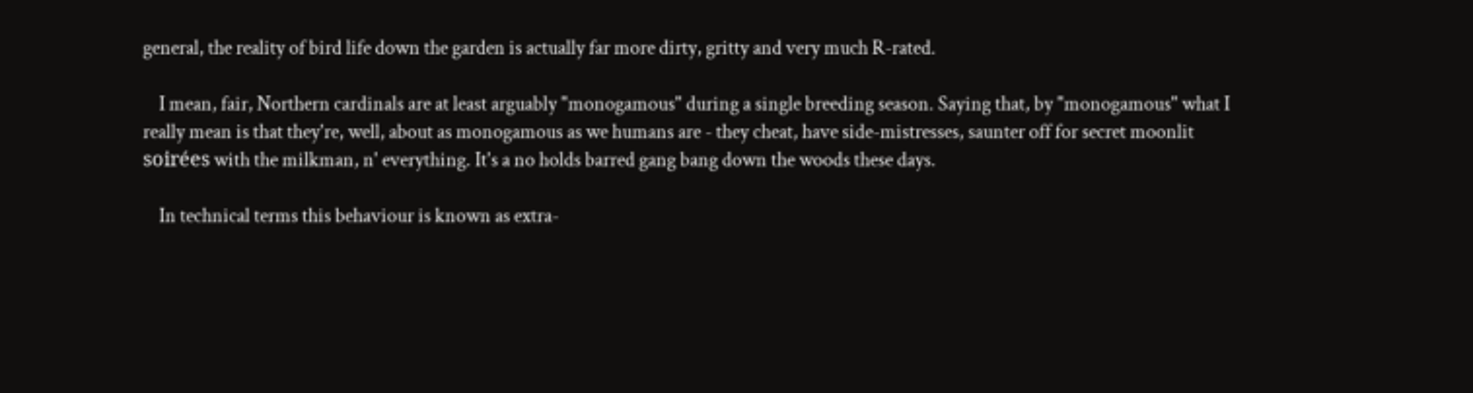general, the reality of bird life down the garden is actually far more dirty, gritty and very much R-rated.

    I mean, fair, Northern cardinals are at least arguably "monogamous" during a single breeding season. Saying that, by "monogamous" what I really mean is that they're, well, about as monogamous as we humans are - they cheat, have side-mistresses, saunter off for secret moonlit soirées with the milkman, n' everything. It's a no holds barred gang bang down the woods these days.

    In technical terms this behaviour is known as extra-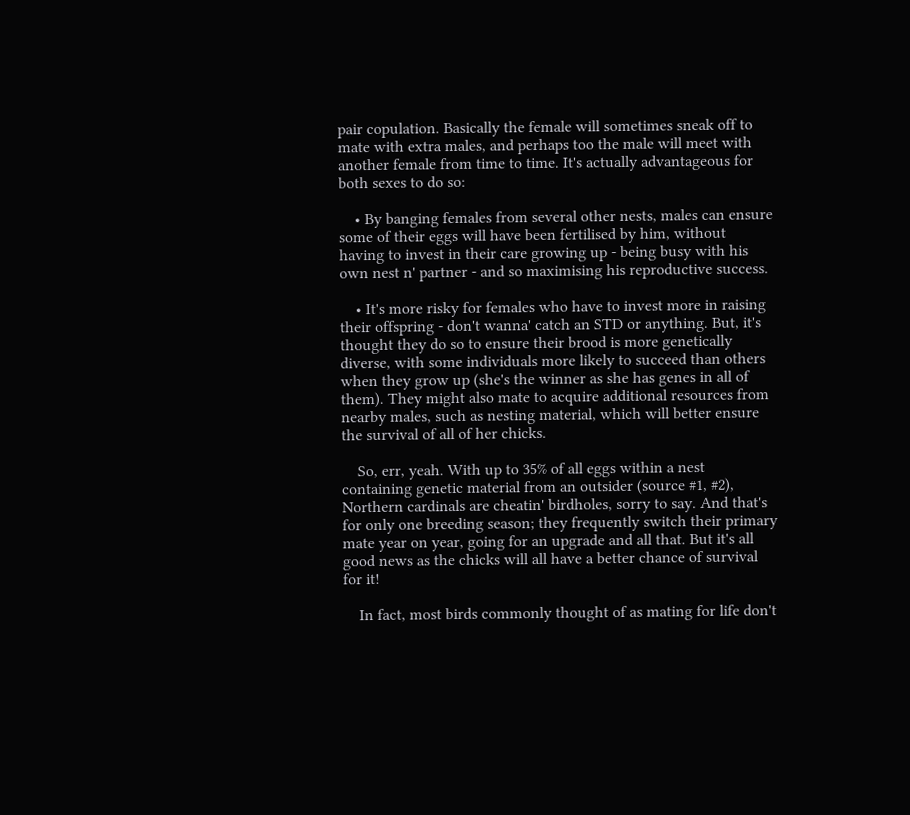pair copulation. Basically the female will sometimes sneak off to mate with extra males, and perhaps too the male will meet with another female from time to time. It's actually advantageous for both sexes to do so:

    • By banging females from several other nests, males can ensure some of their eggs will have been fertilised by him, without having to invest in their care growing up - being busy with his own nest n' partner - and so maximising his reproductive success.

    • It's more risky for females who have to invest more in raising their offspring - don't wanna' catch an STD or anything. But, it's thought they do so to ensure their brood is more genetically diverse, with some individuals more likely to succeed than others when they grow up (she's the winner as she has genes in all of them). They might also mate to acquire additional resources from nearby males, such as nesting material, which will better ensure the survival of all of her chicks.

    So, err, yeah. With up to 35% of all eggs within a nest containing genetic material from an outsider (source #1, #2), Northern cardinals are cheatin' birdholes, sorry to say. And that's for only one breeding season; they frequently switch their primary mate year on year, going for an upgrade and all that. But it's all good news as the chicks will all have a better chance of survival for it!

    In fact, most birds commonly thought of as mating for life don't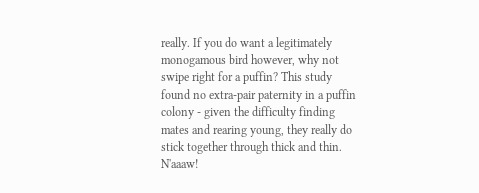really. If you do want a legitimately monogamous bird however, why not swipe right for a puffin? This study found no extra-pair paternity in a puffin colony - given the difficulty finding mates and rearing young, they really do stick together through thick and thin. N'aaaw!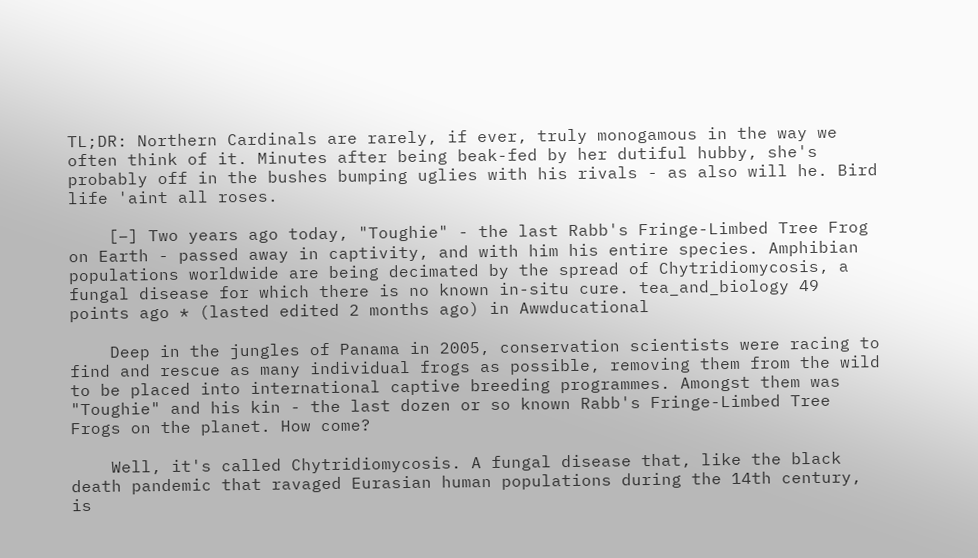TL;DR: Northern Cardinals are rarely, if ever, truly monogamous in the way we often think of it. Minutes after being beak-fed by her dutiful hubby, she's probably off in the bushes bumping uglies with his rivals - as also will he. Bird life 'aint all roses.

    [–] Two years ago today, "Toughie" - the last Rabb's Fringe-Limbed Tree Frog on Earth - passed away in captivity, and with him his entire species. Amphibian populations worldwide are being decimated by the spread of Chytridiomycosis, a fungal disease for which there is no known in-situ cure. tea_and_biology 49 points ago * (lasted edited 2 months ago) in Awwducational

    Deep in the jungles of Panama in 2005, conservation scientists were racing to find and rescue as many individual frogs as possible, removing them from the wild to be placed into international captive breeding programmes. Amongst them was "Toughie" and his kin - the last dozen or so known Rabb's Fringe-Limbed Tree Frogs on the planet. How come?

    Well, it's called Chytridiomycosis. A fungal disease that, like the black death pandemic that ravaged Eurasian human populations during the 14th century, is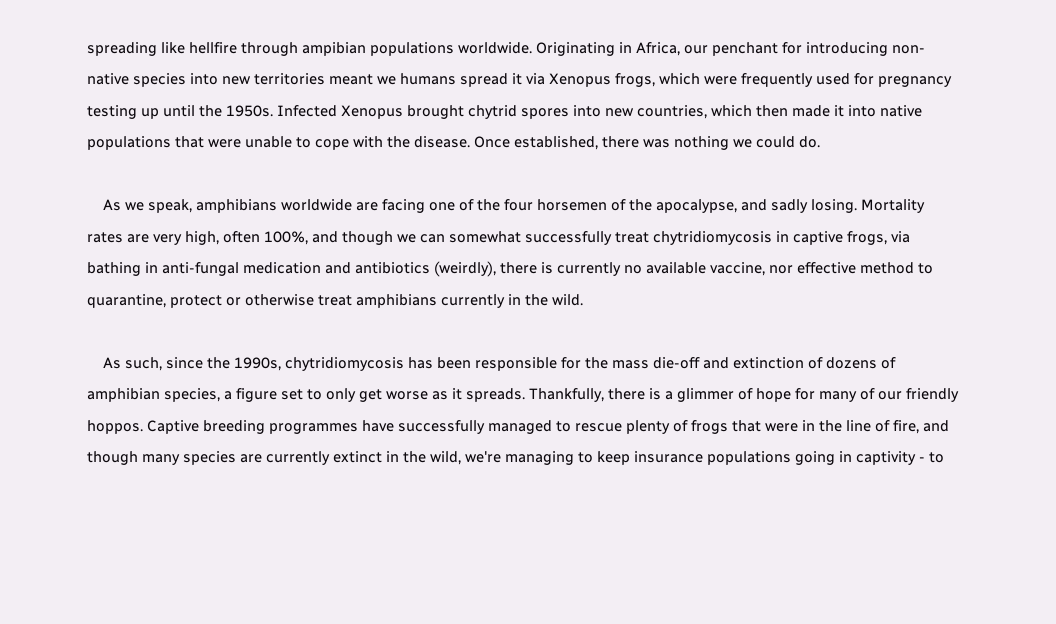spreading like hellfire through ampibian populations worldwide. Originating in Africa, our penchant for introducing non-native species into new territories meant we humans spread it via Xenopus frogs, which were frequently used for pregnancy testing up until the 1950s. Infected Xenopus brought chytrid spores into new countries, which then made it into native populations that were unable to cope with the disease. Once established, there was nothing we could do.

    As we speak, amphibians worldwide are facing one of the four horsemen of the apocalypse, and sadly losing. Mortality rates are very high, often 100%, and though we can somewhat successfully treat chytridiomycosis in captive frogs, via bathing in anti-fungal medication and antibiotics (weirdly), there is currently no available vaccine, nor effective method to quarantine, protect or otherwise treat amphibians currently in the wild.

    As such, since the 1990s, chytridiomycosis has been responsible for the mass die-off and extinction of dozens of amphibian species, a figure set to only get worse as it spreads. Thankfully, there is a glimmer of hope for many of our friendly hoppos. Captive breeding programmes have successfully managed to rescue plenty of frogs that were in the line of fire, and though many species are currently extinct in the wild, we're managing to keep insurance populations going in captivity - to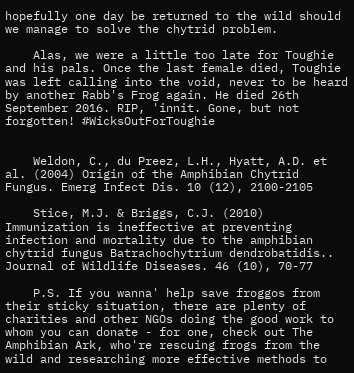hopefully one day be returned to the wild should we manage to solve the chytrid problem.

    Alas, we were a little too late for Toughie and his pals. Once the last female died, Toughie was left calling into the void, never to be heard by another Rabb's Frog again. He died 26th September 2016. RIP, 'innit. Gone, but not forgotten! #WicksOutForToughie


    Weldon, C., du Preez, L.H., Hyatt, A.D. et al. (2004) Origin of the Amphibian Chytrid Fungus. Emerg Infect Dis. 10 (12), 2100-2105

    Stice, M.J. & Briggs, C.J. (2010) Immunization is ineffective at preventing infection and mortality due to the amphibian chytrid fungus Batrachochytrium dendrobatidis.. Journal of Wildlife Diseases. 46 (10), 70-77

    P.S. If you wanna' help save froggos from their sticky situation, there are plenty of charities and other NGOs doing the good work to whom you can donate - for one, check out The Amphibian Ark, who're rescuing frogs from the wild and researching more effective methods to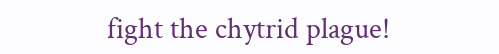fight the chytrid plague!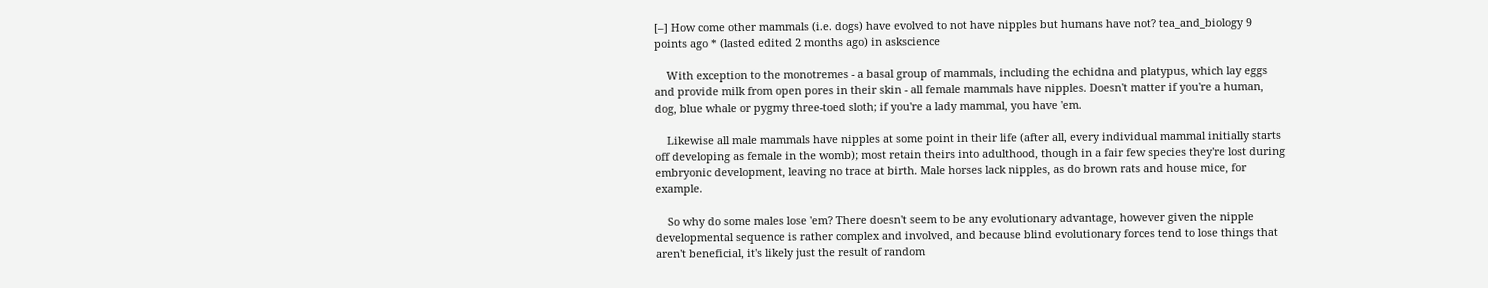[–] How come other mammals (i.e. dogs) have evolved to not have nipples but humans have not? tea_and_biology 9 points ago * (lasted edited 2 months ago) in askscience

    With exception to the monotremes - a basal group of mammals, including the echidna and platypus, which lay eggs and provide milk from open pores in their skin - all female mammals have nipples. Doesn't matter if you're a human, dog, blue whale or pygmy three-toed sloth; if you're a lady mammal, you have 'em.

    Likewise all male mammals have nipples at some point in their life (after all, every individual mammal initially starts off developing as female in the womb); most retain theirs into adulthood, though in a fair few species they're lost during embryonic development, leaving no trace at birth. Male horses lack nipples, as do brown rats and house mice, for example.

    So why do some males lose 'em? There doesn't seem to be any evolutionary advantage, however given the nipple developmental sequence is rather complex and involved, and because blind evolutionary forces tend to lose things that aren't beneficial, it's likely just the result of random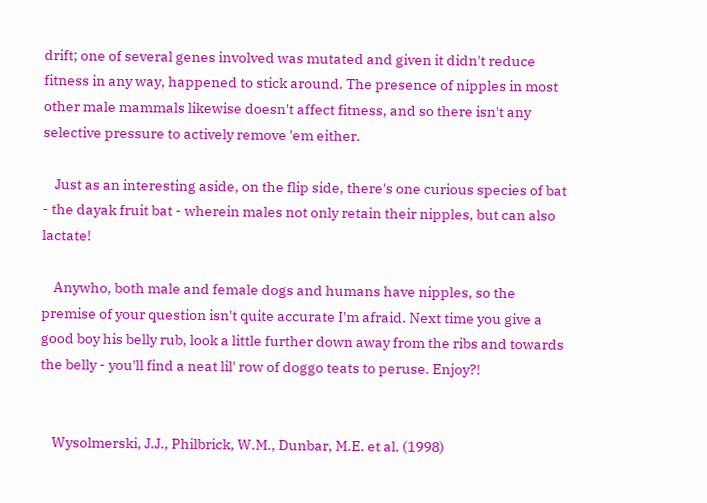drift; one of several genes involved was mutated and given it didn't reduce fitness in any way, happened to stick around. The presence of nipples in most other male mammals likewise doesn't affect fitness, and so there isn't any selective pressure to actively remove 'em either.

    Just as an interesting aside, on the flip side, there's one curious species of bat - the dayak fruit bat - wherein males not only retain their nipples, but can also lactate!

    Anywho, both male and female dogs and humans have nipples, so the premise of your question isn't quite accurate I'm afraid. Next time you give a good boy his belly rub, look a little further down away from the ribs and towards the belly - you'll find a neat lil' row of doggo teats to peruse. Enjoy?!


    Wysolmerski, J.J., Philbrick, W.M., Dunbar, M.E. et al. (1998)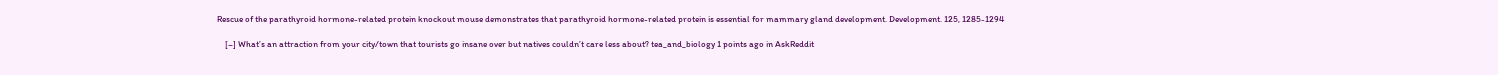Rescue of the parathyroid hormone-related protein knockout mouse demonstrates that parathyroid hormone-related protein is essential for mammary gland development. Development. 125, 1285-1294

    [–] What’s an attraction from your city/town that tourists go insane over but natives couldn’t care less about? tea_and_biology 1 points ago in AskReddit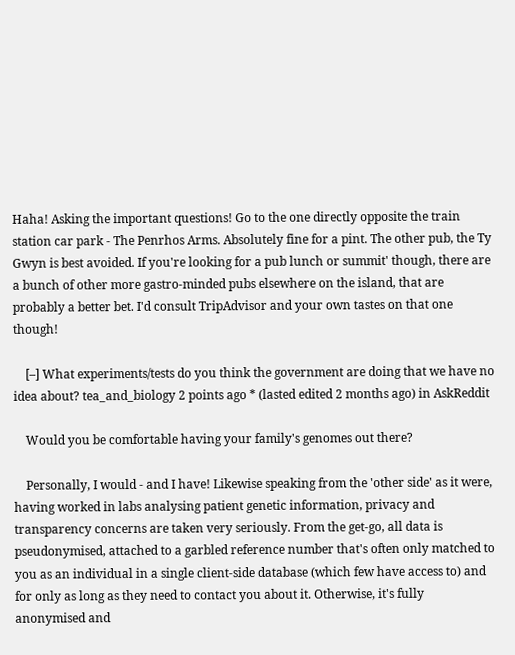Haha! Asking the important questions! Go to the one directly opposite the train station car park - The Penrhos Arms. Absolutely fine for a pint. The other pub, the Ty Gwyn is best avoided. If you're looking for a pub lunch or summit' though, there are a bunch of other more gastro-minded pubs elsewhere on the island, that are probably a better bet. I'd consult TripAdvisor and your own tastes on that one though!

    [–] What experiments/tests do you think the government are doing that we have no idea about? tea_and_biology 2 points ago * (lasted edited 2 months ago) in AskReddit

    Would you be comfortable having your family's genomes out there?

    Personally, I would - and I have! Likewise speaking from the 'other side' as it were, having worked in labs analysing patient genetic information, privacy and transparency concerns are taken very seriously. From the get-go, all data is pseudonymised, attached to a garbled reference number that's often only matched to you as an individual in a single client-side database (which few have access to) and for only as long as they need to contact you about it. Otherwise, it's fully anonymised and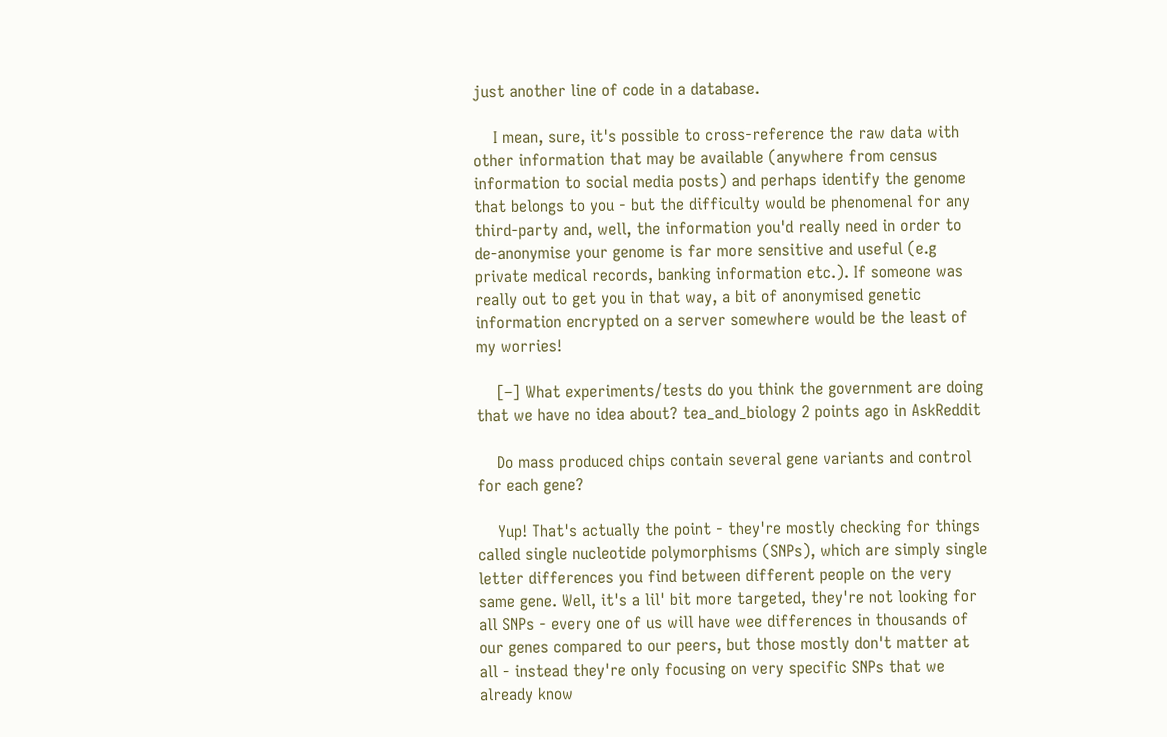just another line of code in a database.

    I mean, sure, it's possible to cross-reference the raw data with other information that may be available (anywhere from census information to social media posts) and perhaps identify the genome that belongs to you - but the difficulty would be phenomenal for any third-party and, well, the information you'd really need in order to de-anonymise your genome is far more sensitive and useful (e.g private medical records, banking information etc.). If someone was really out to get you in that way, a bit of anonymised genetic information encrypted on a server somewhere would be the least of my worries!

    [–] What experiments/tests do you think the government are doing that we have no idea about? tea_and_biology 2 points ago in AskReddit

    Do mass produced chips contain several gene variants and control for each gene?

    Yup! That's actually the point - they're mostly checking for things called single nucleotide polymorphisms (SNPs), which are simply single letter differences you find between different people on the very same gene. Well, it's a lil' bit more targeted, they're not looking for all SNPs - every one of us will have wee differences in thousands of our genes compared to our peers, but those mostly don't matter at all - instead they're only focusing on very specific SNPs that we already know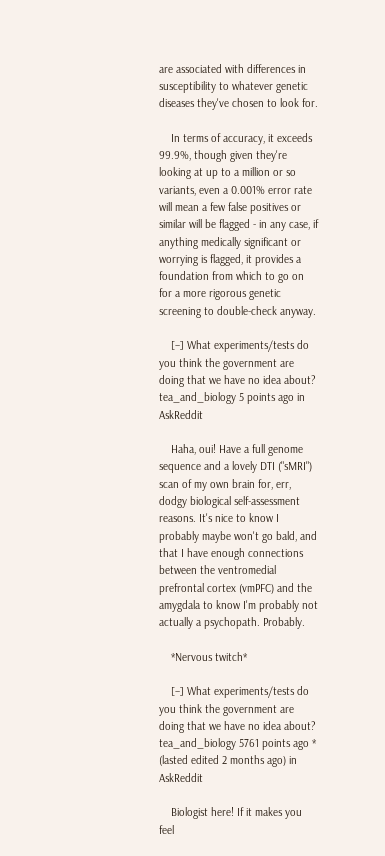are associated with differences in susceptibility to whatever genetic diseases they've chosen to look for.

    In terms of accuracy, it exceeds 99.9%, though given they're looking at up to a million or so variants, even a 0.001% error rate will mean a few false positives or similar will be flagged - in any case, if anything medically significant or worrying is flagged, it provides a foundation from which to go on for a more rigorous genetic screening to double-check anyway.

    [–] What experiments/tests do you think the government are doing that we have no idea about? tea_and_biology 5 points ago in AskReddit

    Haha, oui! Have a full genome sequence and a lovely DTI ("sMRI") scan of my own brain for, err, dodgy biological self-assessment reasons. It's nice to know I probably maybe won't go bald, and that I have enough connections between the ventromedial prefrontal cortex (vmPFC) and the amygdala to know I'm probably not actually a psychopath. Probably.

    *Nervous twitch*

    [–] What experiments/tests do you think the government are doing that we have no idea about? tea_and_biology 5761 points ago * (lasted edited 2 months ago) in AskReddit

    Biologist here! If it makes you feel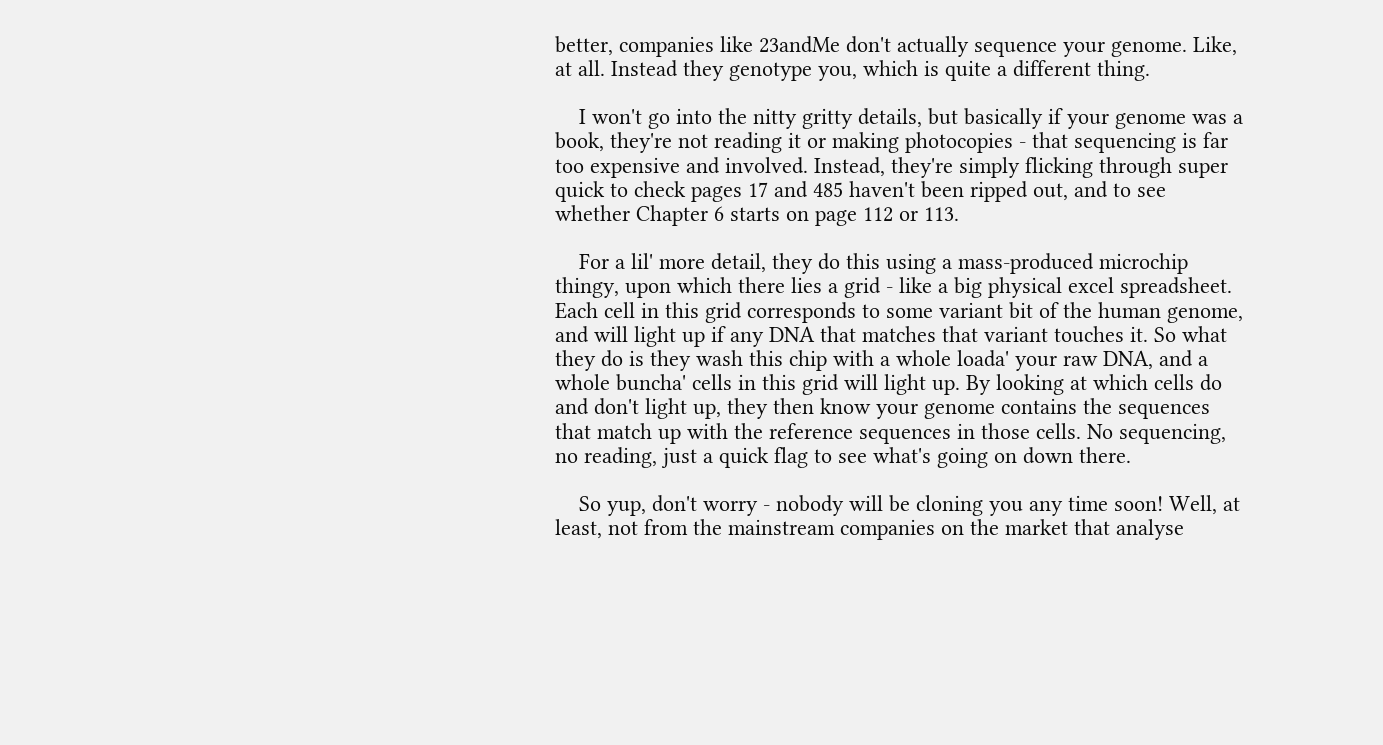better, companies like 23andMe don't actually sequence your genome. Like, at all. Instead they genotype you, which is quite a different thing.

    I won't go into the nitty gritty details, but basically if your genome was a book, they're not reading it or making photocopies - that sequencing is far too expensive and involved. Instead, they're simply flicking through super quick to check pages 17 and 485 haven't been ripped out, and to see whether Chapter 6 starts on page 112 or 113.

    For a lil' more detail, they do this using a mass-produced microchip thingy, upon which there lies a grid - like a big physical excel spreadsheet. Each cell in this grid corresponds to some variant bit of the human genome, and will light up if any DNA that matches that variant touches it. So what they do is they wash this chip with a whole loada' your raw DNA, and a whole buncha' cells in this grid will light up. By looking at which cells do and don't light up, they then know your genome contains the sequences that match up with the reference sequences in those cells. No sequencing, no reading, just a quick flag to see what's going on down there.

    So yup, don't worry - nobody will be cloning you any time soon! Well, at least, not from the mainstream companies on the market that analyse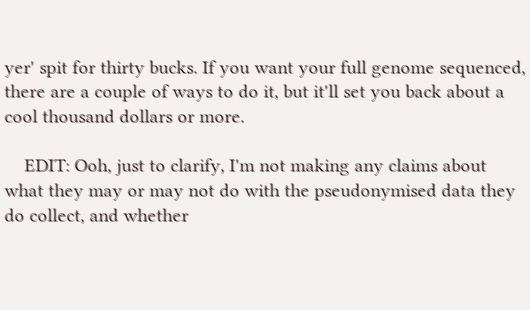yer' spit for thirty bucks. If you want your full genome sequenced, there are a couple of ways to do it, but it'll set you back about a cool thousand dollars or more.

    EDIT: Ooh, just to clarify, I'm not making any claims about what they may or may not do with the pseudonymised data they do collect, and whether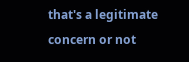that's a legitimate concern or not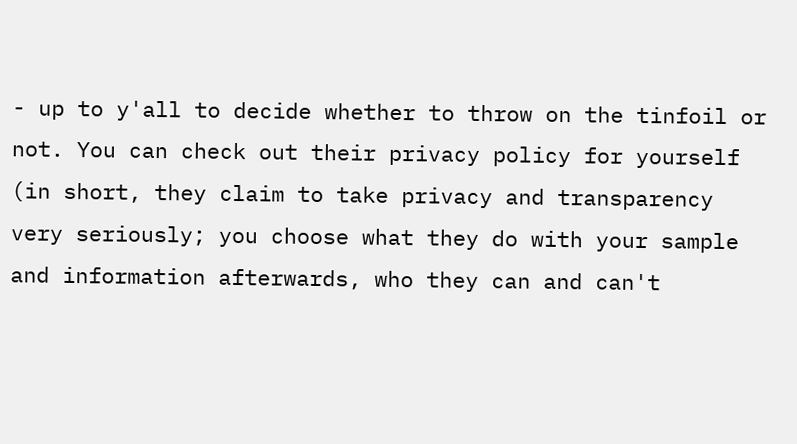- up to y'all to decide whether to throw on the tinfoil or not. You can check out their privacy policy for yourself (in short, they claim to take privacy and transparency very seriously; you choose what they do with your sample and information afterwards, who they can and can't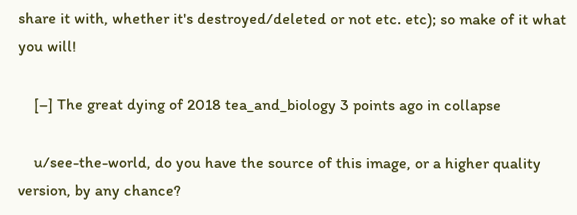share it with, whether it's destroyed/deleted or not etc. etc); so make of it what you will!

    [–] The great dying of 2018 tea_and_biology 3 points ago in collapse

    u/see-the-world, do you have the source of this image, or a higher quality version, by any chance?